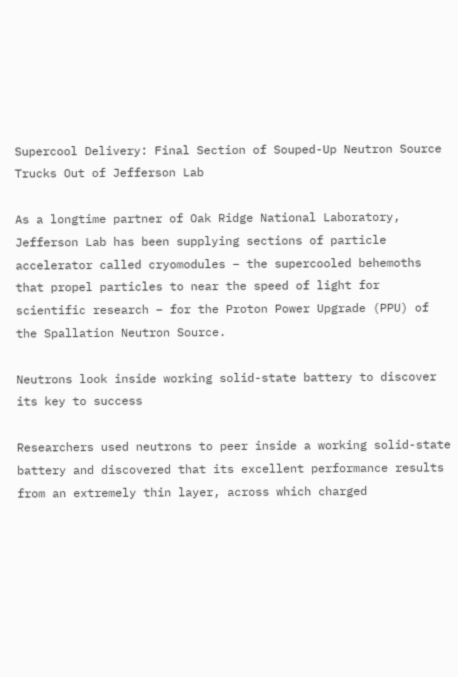Supercool Delivery: Final Section of Souped-Up Neutron Source Trucks Out of Jefferson Lab

As a longtime partner of Oak Ridge National Laboratory, Jefferson Lab has been supplying sections of particle accelerator called cryomodules – the supercooled behemoths that propel particles to near the speed of light for scientific research – for the Proton Power Upgrade (PPU) of the Spallation Neutron Source.

Neutrons look inside working solid-state battery to discover its key to success

Researchers used neutrons to peer inside a working solid-state battery and discovered that its excellent performance results from an extremely thin layer, across which charged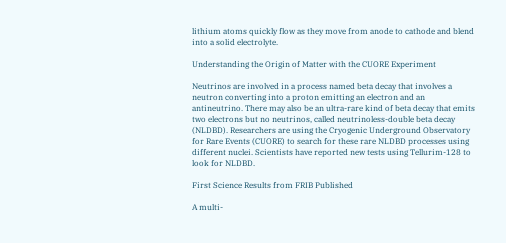lithium atoms quickly flow as they move from anode to cathode and blend into a solid electrolyte.

Understanding the Origin of Matter with the CUORE Experiment

Neutrinos are involved in a process named beta decay that involves a neutron converting into a proton emitting an electron and an antineutrino. There may also be an ultra-rare kind of beta decay that emits two electrons but no neutrinos, called neutrinoless-double beta decay (NLDBD). Researchers are using the Cryogenic Underground Observatory for Rare Events (CUORE) to search for these rare NLDBD processes using different nuclei. Scientists have reported new tests using Tellurim-128 to look for NLDBD.

First Science Results from FRIB Published

A multi-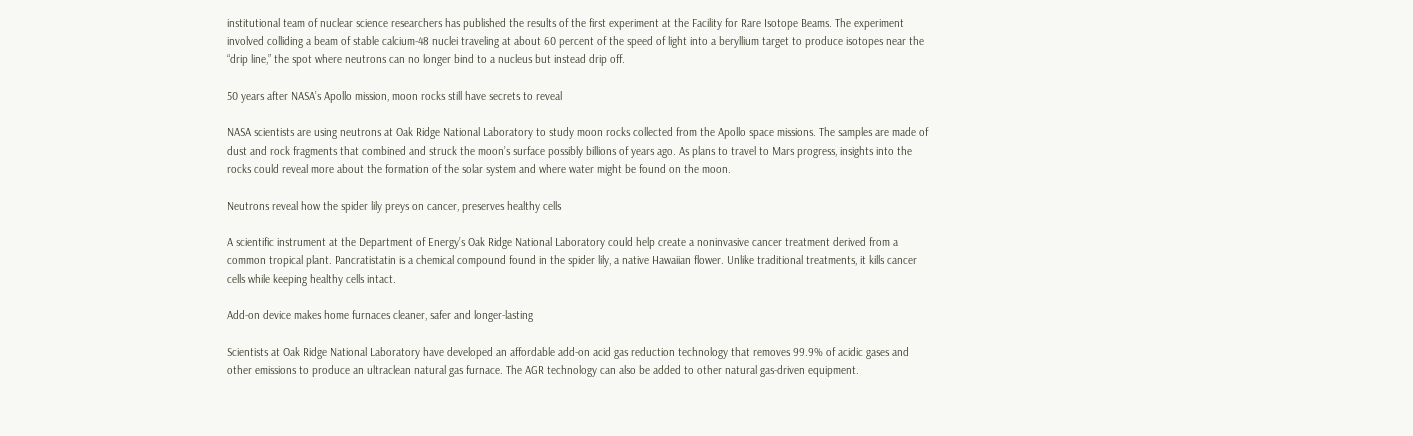institutional team of nuclear science researchers has published the results of the first experiment at the Facility for Rare Isotope Beams. The experiment involved colliding a beam of stable calcium-48 nuclei traveling at about 60 percent of the speed of light into a beryllium target to produce isotopes near the “drip line,” the spot where neutrons can no longer bind to a nucleus but instead drip off.

50 years after NASA’s Apollo mission, moon rocks still have secrets to reveal

NASA scientists are using neutrons at Oak Ridge National Laboratory to study moon rocks collected from the Apollo space missions. The samples are made of dust and rock fragments that combined and struck the moon’s surface possibly billions of years ago. As plans to travel to Mars progress, insights into the rocks could reveal more about the formation of the solar system and where water might be found on the moon.

Neutrons reveal how the spider lily preys on cancer, preserves healthy cells

A scientific instrument at the Department of Energy’s Oak Ridge National Laboratory could help create a noninvasive cancer treatment derived from a common tropical plant. Pancratistatin is a chemical compound found in the spider lily, a native Hawaiian flower. Unlike traditional treatments, it kills cancer cells while keeping healthy cells intact.

Add-on device makes home furnaces cleaner, safer and longer-lasting

Scientists at Oak Ridge National Laboratory have developed an affordable add-on acid gas reduction technology that removes 99.9% of acidic gases and other emissions to produce an ultraclean natural gas furnace. The AGR technology can also be added to other natural gas-driven equipment.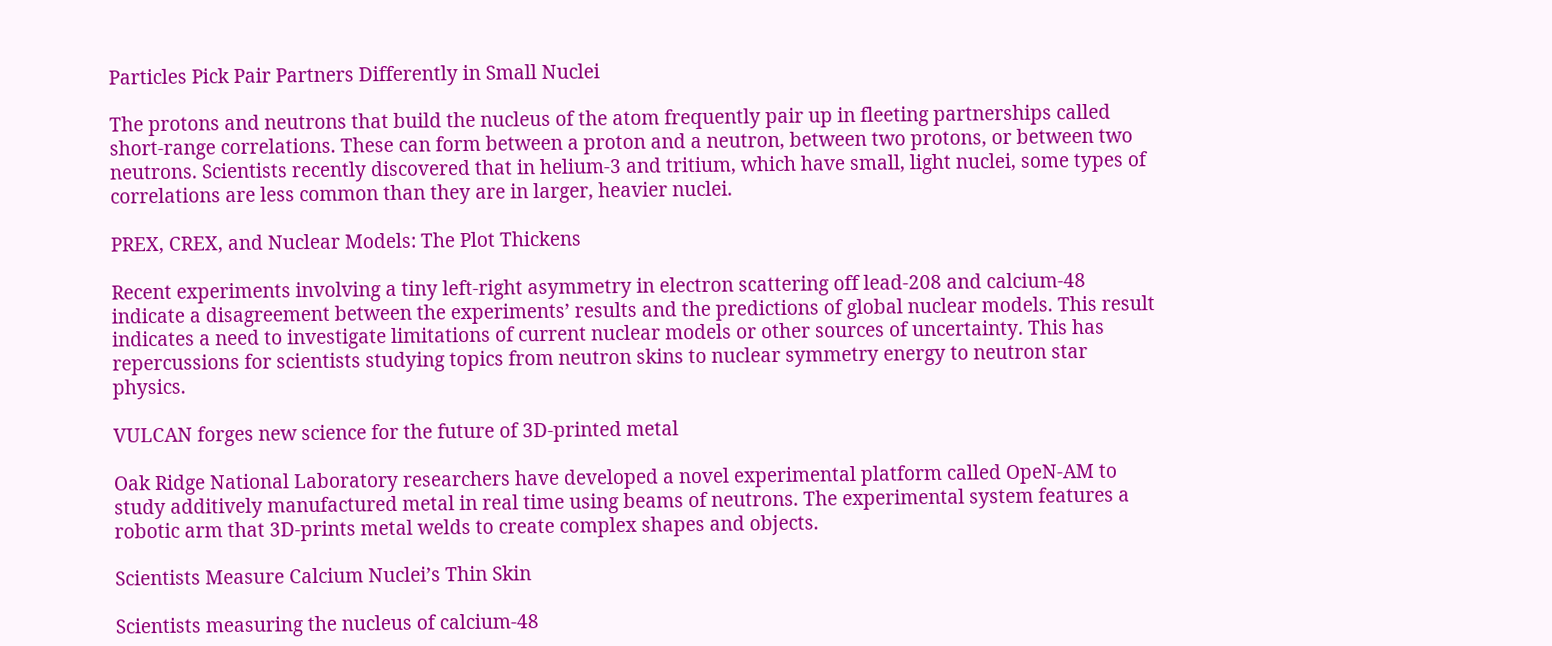Particles Pick Pair Partners Differently in Small Nuclei

The protons and neutrons that build the nucleus of the atom frequently pair up in fleeting partnerships called short-range correlations. These can form between a proton and a neutron, between two protons, or between two neutrons. Scientists recently discovered that in helium-3 and tritium, which have small, light nuclei, some types of correlations are less common than they are in larger, heavier nuclei.

PREX, CREX, and Nuclear Models: The Plot Thickens

Recent experiments involving a tiny left-right asymmetry in electron scattering off lead-208 and calcium-48 indicate a disagreement between the experiments’ results and the predictions of global nuclear models. This result indicates a need to investigate limitations of current nuclear models or other sources of uncertainty. This has repercussions for scientists studying topics from neutron skins to nuclear symmetry energy to neutron star physics.

VULCAN forges new science for the future of 3D-printed metal

Oak Ridge National Laboratory researchers have developed a novel experimental platform called OpeN-AM to study additively manufactured metal in real time using beams of neutrons. The experimental system features a robotic arm that 3D-prints metal welds to create complex shapes and objects.

Scientists Measure Calcium Nuclei’s Thin Skin

Scientists measuring the nucleus of calcium-48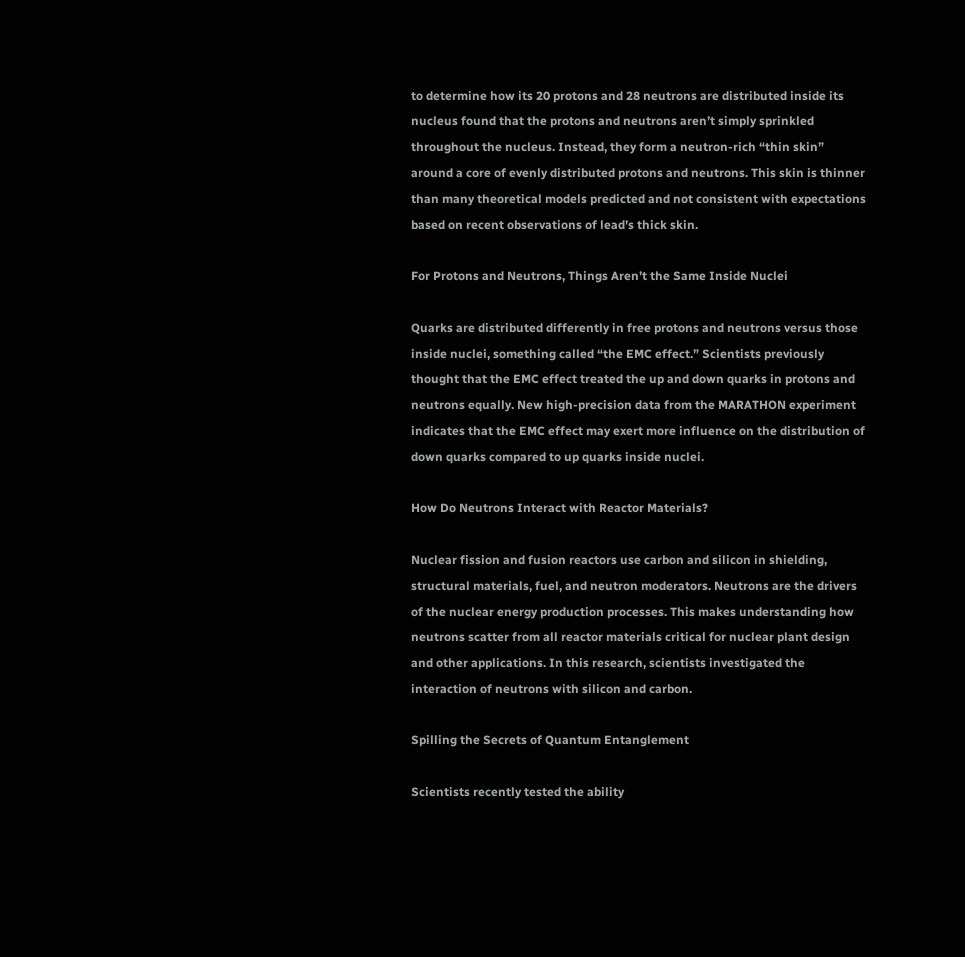to determine how its 20 protons and 28 neutrons are distributed inside its nucleus found that the protons and neutrons aren’t simply sprinkled throughout the nucleus. Instead, they form a neutron-rich “thin skin” around a core of evenly distributed protons and neutrons. This skin is thinner than many theoretical models predicted and not consistent with expectations based on recent observations of lead’s thick skin.

For Protons and Neutrons, Things Aren’t the Same Inside Nuclei

Quarks are distributed differently in free protons and neutrons versus those inside nuclei, something called “the EMC effect.” Scientists previously thought that the EMC effect treated the up and down quarks in protons and neutrons equally. New high-precision data from the MARATHON experiment indicates that the EMC effect may exert more influence on the distribution of down quarks compared to up quarks inside nuclei.

How Do Neutrons Interact with Reactor Materials?

Nuclear fission and fusion reactors use carbon and silicon in shielding, structural materials, fuel, and neutron moderators. Neutrons are the drivers of the nuclear energy production processes. This makes understanding how neutrons scatter from all reactor materials critical for nuclear plant design and other applications. In this research, scientists investigated the interaction of neutrons with silicon and carbon.

Spilling the Secrets of Quantum Entanglement

Scientists recently tested the ability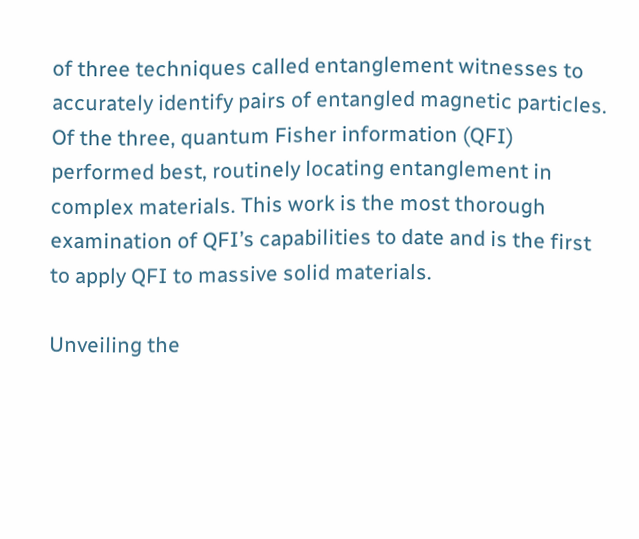of three techniques called entanglement witnesses to accurately identify pairs of entangled magnetic particles. Of the three, quantum Fisher information (QFI) performed best, routinely locating entanglement in complex materials. This work is the most thorough examination of QFI’s capabilities to date and is the first to apply QFI to massive solid materials.

Unveiling the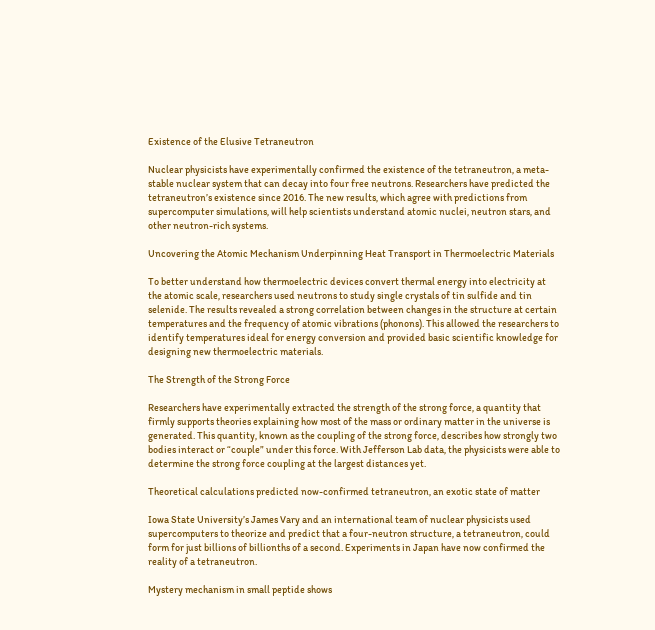Existence of the Elusive Tetraneutron

Nuclear physicists have experimentally confirmed the existence of the tetraneutron, a meta-stable nuclear system that can decay into four free neutrons. Researchers have predicted the tetraneutron’s existence since 2016. The new results, which agree with predictions from supercomputer simulations, will help scientists understand atomic nuclei, neutron stars, and other neutron-rich systems.

Uncovering the Atomic Mechanism Underpinning Heat Transport in Thermoelectric Materials

To better understand how thermoelectric devices convert thermal energy into electricity at the atomic scale, researchers used neutrons to study single crystals of tin sulfide and tin selenide. The results revealed a strong correlation between changes in the structure at certain temperatures and the frequency of atomic vibrations (phonons). This allowed the researchers to identify temperatures ideal for energy conversion and provided basic scientific knowledge for designing new thermoelectric materials.

The Strength of the Strong Force

Researchers have experimentally extracted the strength of the strong force, a quantity that firmly supports theories explaining how most of the mass or ordinary matter in the universe is generated. This quantity, known as the coupling of the strong force, describes how strongly two bodies interact or “couple” under this force. With Jefferson Lab data, the physicists were able to determine the strong force coupling at the largest distances yet.

Theoretical calculations predicted now-confirmed tetraneutron, an exotic state of matter

Iowa State University’s James Vary and an international team of nuclear physicists used supercomputers to theorize and predict that a four-neutron structure, a tetraneutron, could form for just billions of billionths of a second. Experiments in Japan have now confirmed the reality of a tetraneutron.

Mystery mechanism in small peptide shows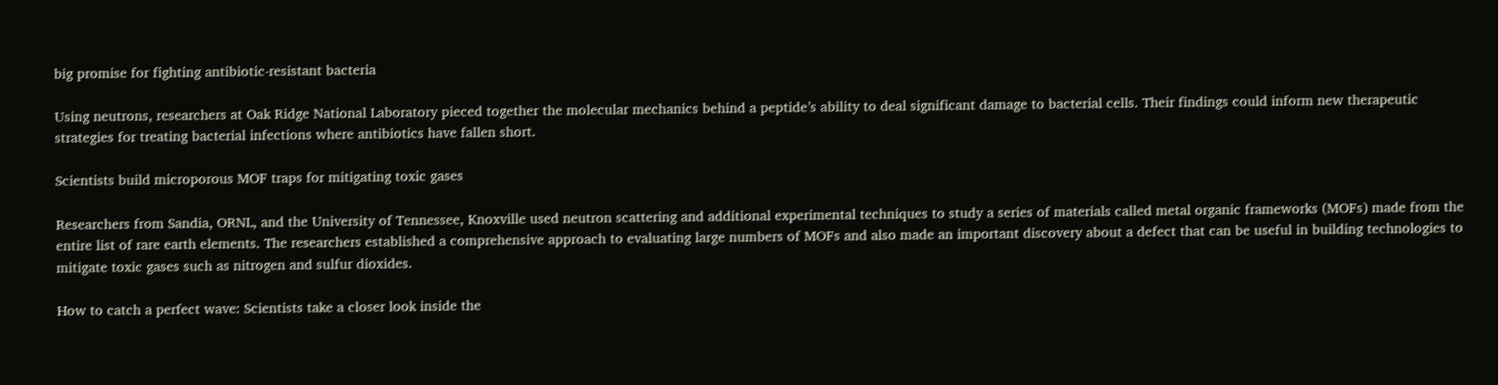big promise for fighting antibiotic-resistant bacteria

Using neutrons, researchers at Oak Ridge National Laboratory pieced together the molecular mechanics behind a peptide’s ability to deal significant damage to bacterial cells. Their findings could inform new therapeutic strategies for treating bacterial infections where antibiotics have fallen short.

Scientists build microporous MOF traps for mitigating toxic gases

Researchers from Sandia, ORNL, and the University of Tennessee, Knoxville used neutron scattering and additional experimental techniques to study a series of materials called metal organic frameworks (MOFs) made from the entire list of rare earth elements. The researchers established a comprehensive approach to evaluating large numbers of MOFs and also made an important discovery about a defect that can be useful in building technologies to mitigate toxic gases such as nitrogen and sulfur dioxides.

How to catch a perfect wave: Scientists take a closer look inside the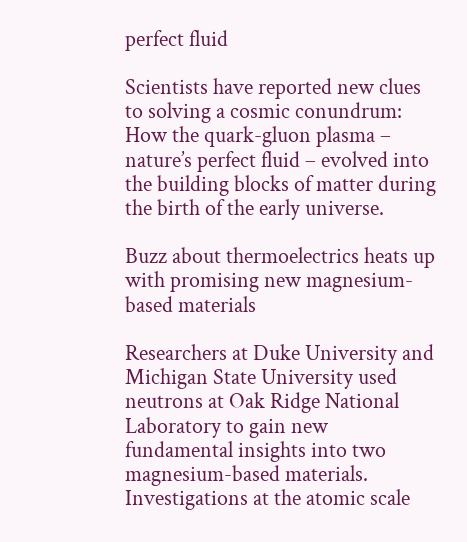perfect fluid

Scientists have reported new clues to solving a cosmic conundrum: How the quark-gluon plasma – nature’s perfect fluid – evolved into the building blocks of matter during the birth of the early universe.

Buzz about thermoelectrics heats up with promising new magnesium-based materials

Researchers at Duke University and Michigan State University used neutrons at Oak Ridge National Laboratory to gain new fundamental insights into two magnesium-based materials. Investigations at the atomic scale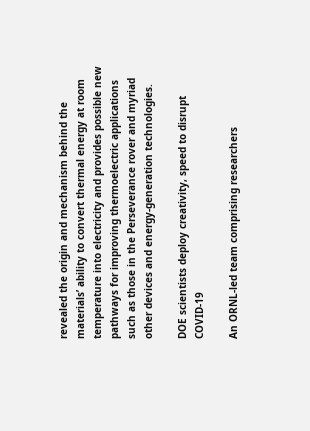revealed the origin and mechanism behind the materials’ ability to convert thermal energy at room temperature into electricity and provides possible new pathways for improving thermoelectric applications such as those in the Perseverance rover and myriad other devices and energy-generation technologies.

DOE scientists deploy creativity, speed to disrupt COVID-19

An ORNL-led team comprising researchers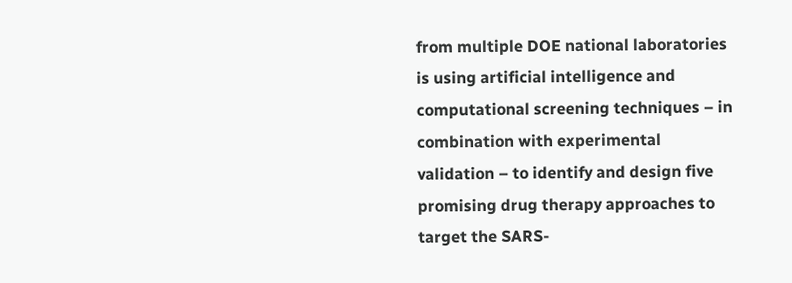from multiple DOE national laboratories is using artificial intelligence and computational screening techniques – in combination with experimental validation – to identify and design five promising drug therapy approaches to target the SARS-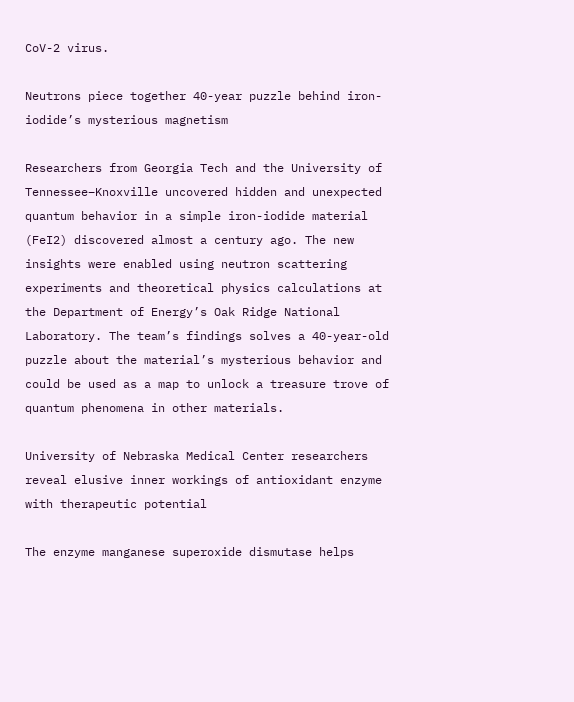CoV-2 virus.

Neutrons piece together 40-year puzzle behind iron-iodide’s mysterious magnetism

Researchers from Georgia Tech and the University of Tennessee–Knoxville uncovered hidden and unexpected quantum behavior in a simple iron-iodide material (FeI2) discovered almost a century ago. The new insights were enabled using neutron scattering experiments and theoretical physics calculations at the Department of Energy’s Oak Ridge National Laboratory. The team’s findings solves a 40-year-old puzzle about the material’s mysterious behavior and could be used as a map to unlock a treasure trove of quantum phenomena in other materials.

University of Nebraska Medical Center researchers reveal elusive inner workings of antioxidant enzyme with therapeutic potential

The enzyme manganese superoxide dismutase helps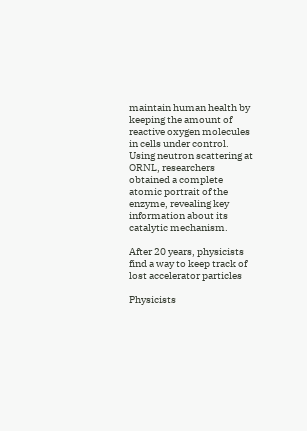maintain human health by keeping the amount of reactive oxygen molecules in cells under control. Using neutron scattering at ORNL, researchers obtained a complete atomic portrait of the enzyme, revealing key information about its catalytic mechanism.

After 20 years, physicists find a way to keep track of lost accelerator particles

Physicists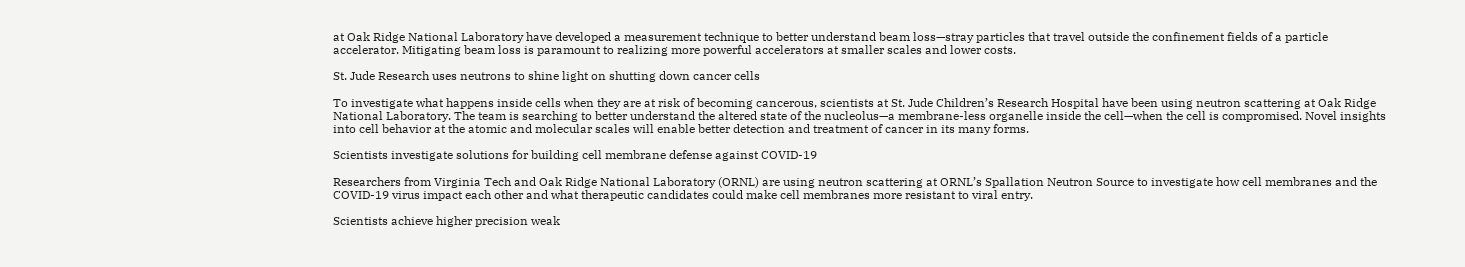at Oak Ridge National Laboratory have developed a measurement technique to better understand beam loss—stray particles that travel outside the confinement fields of a particle accelerator. Mitigating beam loss is paramount to realizing more powerful accelerators at smaller scales and lower costs.

St. Jude Research uses neutrons to shine light on shutting down cancer cells

To investigate what happens inside cells when they are at risk of becoming cancerous, scientists at St. Jude Children’s Research Hospital have been using neutron scattering at Oak Ridge National Laboratory. The team is searching to better understand the altered state of the nucleolus—a membrane-less organelle inside the cell—when the cell is compromised. Novel insights into cell behavior at the atomic and molecular scales will enable better detection and treatment of cancer in its many forms.

Scientists investigate solutions for building cell membrane defense against COVID-19

Researchers from Virginia Tech and Oak Ridge National Laboratory (ORNL) are using neutron scattering at ORNL’s Spallation Neutron Source to investigate how cell membranes and the COVID-19 virus impact each other and what therapeutic candidates could make cell membranes more resistant to viral entry.

Scientists achieve higher precision weak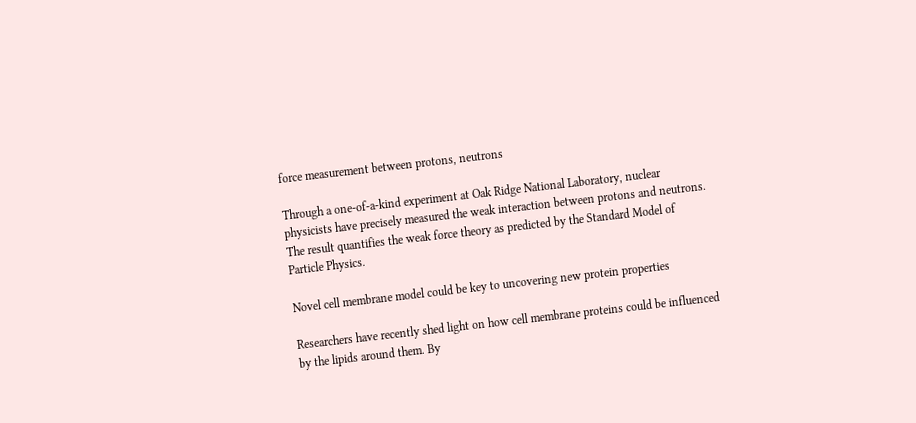force measurement between protons, neutrons

Through a one-of-a-kind experiment at Oak Ridge National Laboratory, nuclear physicists have precisely measured the weak interaction between protons and neutrons. The result quantifies the weak force theory as predicted by the Standard Model of Particle Physics.

Novel cell membrane model could be key to uncovering new protein properties

Researchers have recently shed light on how cell membrane proteins could be influenced by the lipids around them. By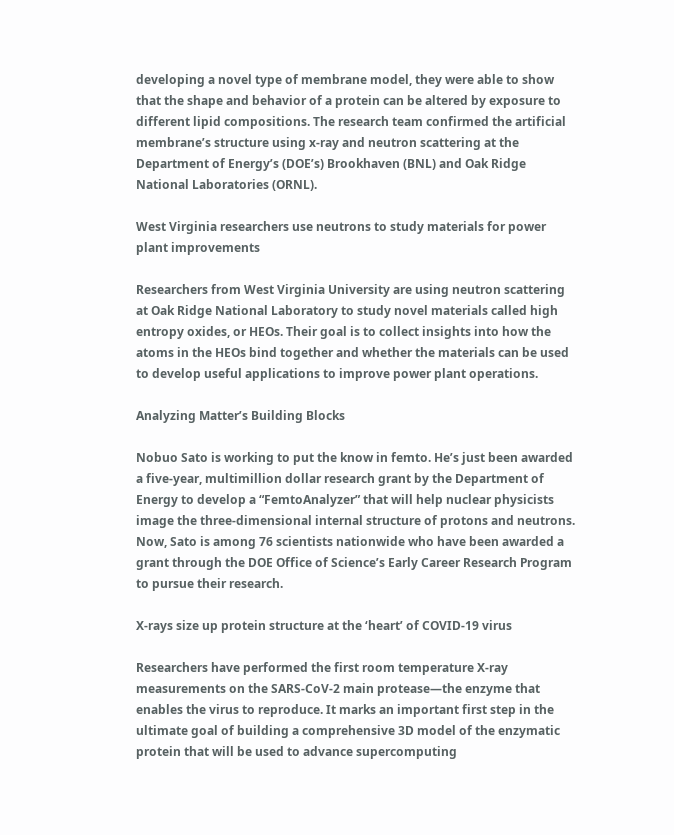developing a novel type of membrane model, they were able to show that the shape and behavior of a protein can be altered by exposure to different lipid compositions. The research team confirmed the artificial membrane’s structure using x-ray and neutron scattering at the Department of Energy’s (DOE’s) Brookhaven (BNL) and Oak Ridge National Laboratories (ORNL).

West Virginia researchers use neutrons to study materials for power plant improvements

Researchers from West Virginia University are using neutron scattering at Oak Ridge National Laboratory to study novel materials called high entropy oxides, or HEOs. Their goal is to collect insights into how the atoms in the HEOs bind together and whether the materials can be used to develop useful applications to improve power plant operations.

Analyzing Matter’s Building Blocks

Nobuo Sato is working to put the know in femto. He’s just been awarded a five-year, multimillion dollar research grant by the Department of Energy to develop a “FemtoAnalyzer” that will help nuclear physicists image the three-dimensional internal structure of protons and neutrons. Now, Sato is among 76 scientists nationwide who have been awarded a grant through the DOE Office of Science’s Early Career Research Program to pursue their research.

X-rays size up protein structure at the ‘heart’ of COVID-19 virus

Researchers have performed the first room temperature X-ray measurements on the SARS-CoV-2 main protease—the enzyme that enables the virus to reproduce. It marks an important first step in the ultimate goal of building a comprehensive 3D model of the enzymatic protein that will be used to advance supercomputing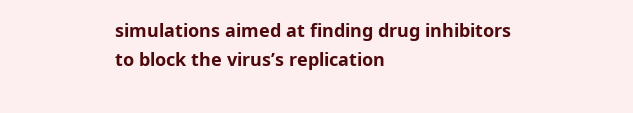simulations aimed at finding drug inhibitors to block the virus’s replication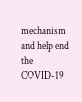mechanism and help end the COVID-19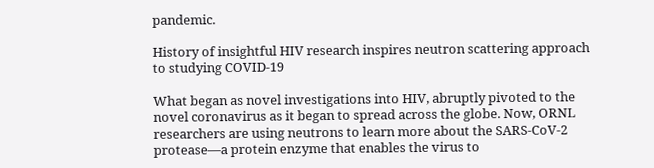pandemic.

History of insightful HIV research inspires neutron scattering approach to studying COVID-19

What began as novel investigations into HIV, abruptly pivoted to the novel coronavirus as it began to spread across the globe. Now, ORNL researchers are using neutrons to learn more about the SARS-CoV-2 protease—a protein enzyme that enables the virus to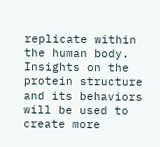replicate within the human body. Insights on the protein structure and its behaviors will be used to create more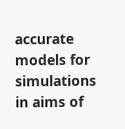accurate models for simulations in aims of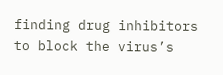finding drug inhibitors to block the virus’s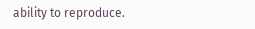ability to reproduce.